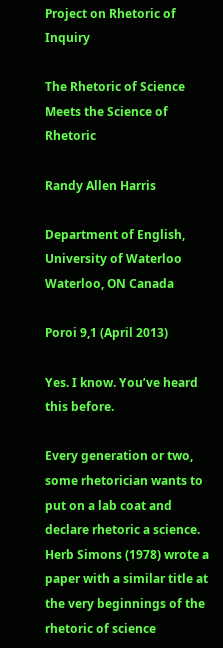Project on Rhetoric of Inquiry

The Rhetoric of Science Meets the Science of Rhetoric

Randy Allen Harris

Department of English, University of Waterloo
Waterloo, ON Canada

Poroi 9,1 (April 2013)

Yes. I know. You’ve heard this before.

Every generation or two, some rhetorician wants to put on a lab coat and declare rhetoric a science. Herb Simons (1978) wrote a paper with a similar title at the very beginnings of the rhetoric of science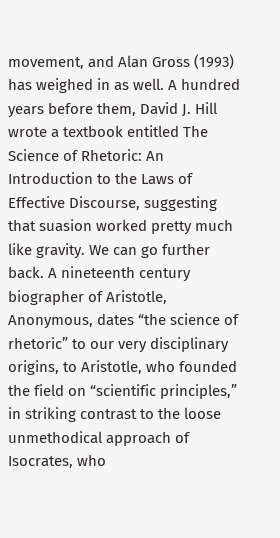movement, and Alan Gross (1993) has weighed in as well. A hundred years before them, David J. Hill wrote a textbook entitled The Science of Rhetoric: An Introduction to the Laws of Effective Discourse, suggesting that suasion worked pretty much like gravity. We can go further back. A nineteenth century biographer of Aristotle, Anonymous, dates “the science of rhetoric” to our very disciplinary origins, to Aristotle, who founded the field on “scientific principles,” in striking contrast to the loose unmethodical approach of Isocrates, who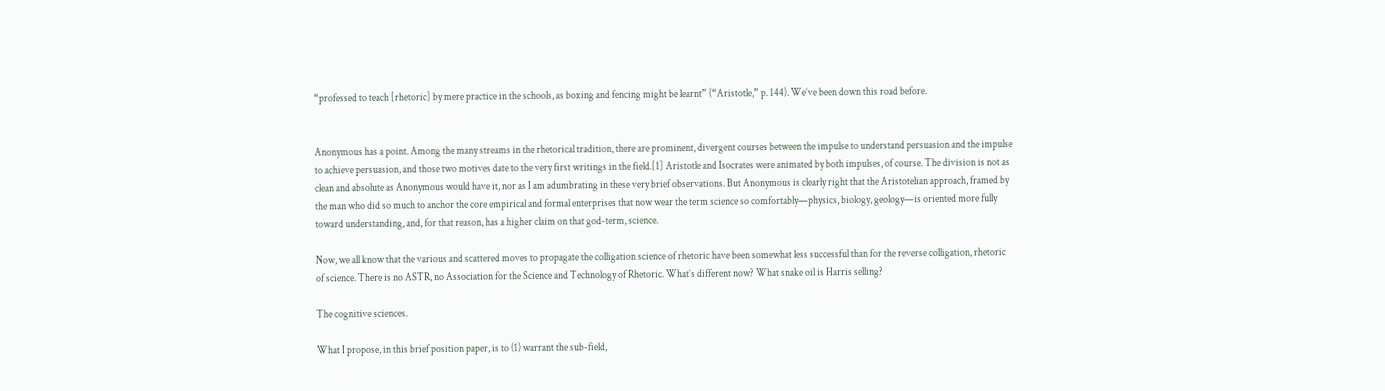“professed to teach [rhetoric] by mere practice in the schools, as boxing and fencing might be learnt” (“Aristotle,” p. 144). We’ve been down this road before.


Anonymous has a point. Among the many streams in the rhetorical tradition, there are prominent, divergent courses between the impulse to understand persuasion and the impulse to achieve persuasion, and those two motives date to the very first writings in the field.[1] Aristotle and Isocrates were animated by both impulses, of course. The division is not as clean and absolute as Anonymous would have it, nor as I am adumbrating in these very brief observations. But Anonymous is clearly right that the Aristotelian approach, framed by the man who did so much to anchor the core empirical and formal enterprises that now wear the term science so comfortably—physics, biology, geology—is oriented more fully toward understanding, and, for that reason, has a higher claim on that god-term, science.

Now, we all know that the various and scattered moves to propagate the colligation science of rhetoric have been somewhat less successful than for the reverse colligation, rhetoric of science. There is no ASTR, no Association for the Science and Technology of Rhetoric. What’s different now? What snake oil is Harris selling?

The cognitive sciences.

What I propose, in this brief position paper, is to (1) warrant the sub-field,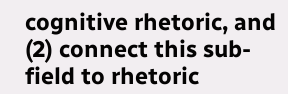cognitive rhetoric, and (2) connect this sub-field to rhetoric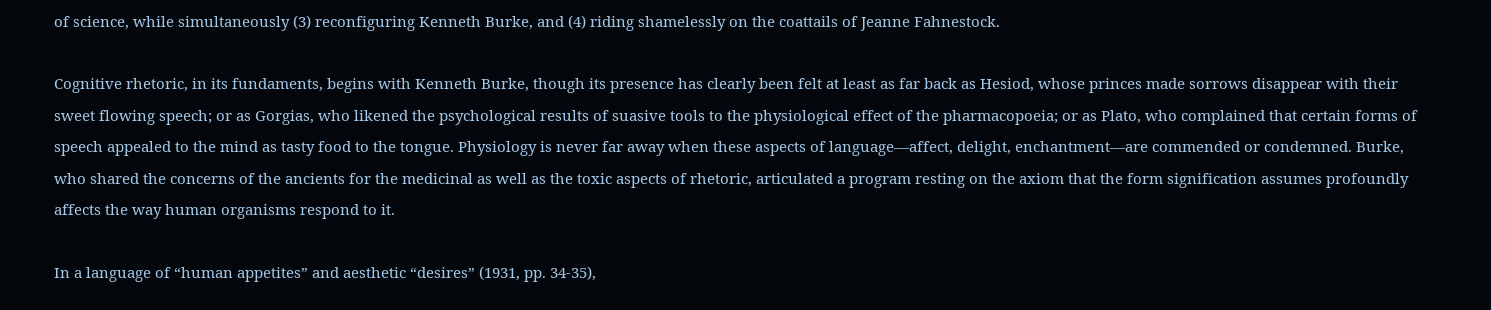of science, while simultaneously (3) reconfiguring Kenneth Burke, and (4) riding shamelessly on the coattails of Jeanne Fahnestock.

Cognitive rhetoric, in its fundaments, begins with Kenneth Burke, though its presence has clearly been felt at least as far back as Hesiod, whose princes made sorrows disappear with their sweet flowing speech; or as Gorgias, who likened the psychological results of suasive tools to the physiological effect of the pharmacopoeia; or as Plato, who complained that certain forms of speech appealed to the mind as tasty food to the tongue. Physiology is never far away when these aspects of language—affect, delight, enchantment—are commended or condemned. Burke, who shared the concerns of the ancients for the medicinal as well as the toxic aspects of rhetoric, articulated a program resting on the axiom that the form signification assumes profoundly affects the way human organisms respond to it.

In a language of “human appetites” and aesthetic “desires” (1931, pp. 34-35),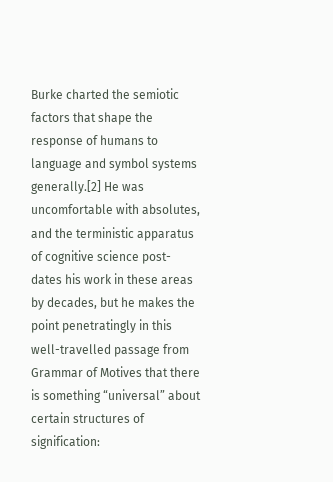Burke charted the semiotic factors that shape the response of humans to language and symbol systems generally.[2] He was uncomfortable with absolutes, and the terministic apparatus of cognitive science post-dates his work in these areas by decades, but he makes the point penetratingly in this well-travelled passage from Grammar of Motives that there is something “universal” about certain structures of signification: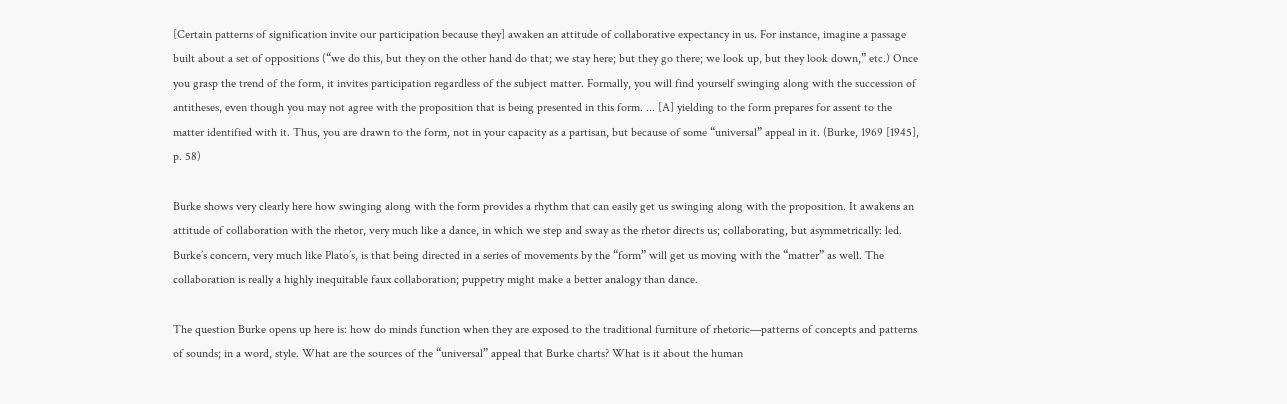[Certain patterns of signification invite our participation because they] awaken an attitude of collaborative expectancy in us. For instance, imagine a passage built about a set of oppositions (“we do this, but they on the other hand do that; we stay here; but they go there; we look up, but they look down,” etc.) Once you grasp the trend of the form, it invites participation regardless of the subject matter. Formally, you will find yourself swinging along with the succession of antitheses, even though you may not agree with the proposition that is being presented in this form. ... [A] yielding to the form prepares for assent to the matter identified with it. Thus, you are drawn to the form, not in your capacity as a partisan, but because of some “universal” appeal in it. (Burke, 1969 [1945], p. 58)

Burke shows very clearly here how swinging along with the form provides a rhythm that can easily get us swinging along with the proposition. It awakens an attitude of collaboration with the rhetor, very much like a dance, in which we step and sway as the rhetor directs us; collaborating, but asymmetrically: led. Burke’s concern, very much like Plato’s, is that being directed in a series of movements by the “form” will get us moving with the “matter” as well. The collaboration is really a highly inequitable faux collaboration; puppetry might make a better analogy than dance.

The question Burke opens up here is: how do minds function when they are exposed to the traditional furniture of rhetoric—patterns of concepts and patterns of sounds; in a word, style. What are the sources of the “universal” appeal that Burke charts? What is it about the human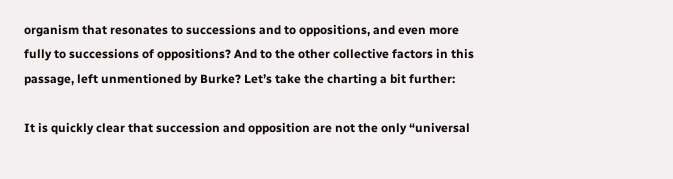organism that resonates to successions and to oppositions, and even more fully to successions of oppositions? And to the other collective factors in this passage, left unmentioned by Burke? Let’s take the charting a bit further:

It is quickly clear that succession and opposition are not the only “universal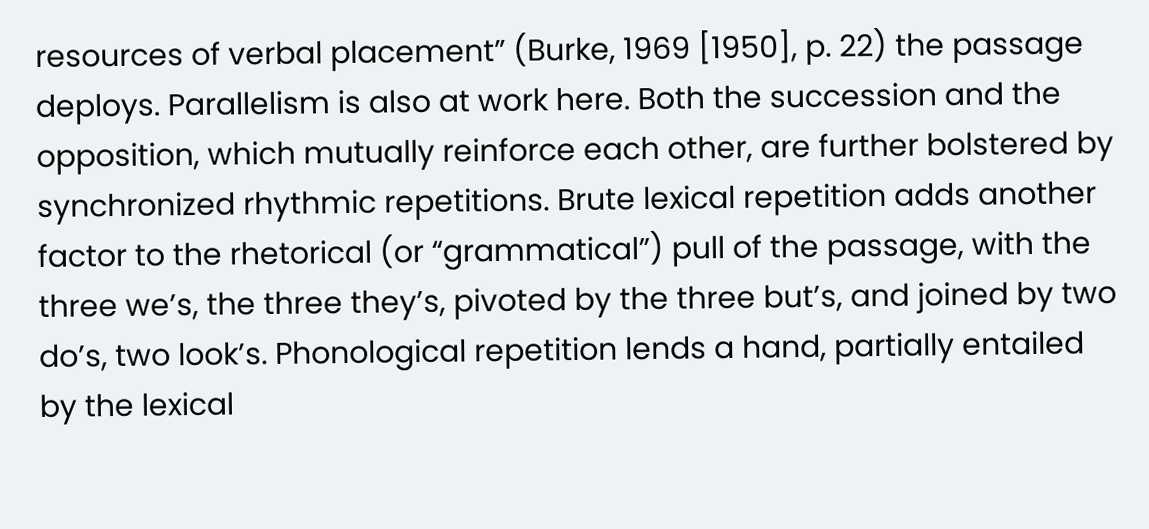resources of verbal placement” (Burke, 1969 [1950], p. 22) the passage deploys. Parallelism is also at work here. Both the succession and the opposition, which mutually reinforce each other, are further bolstered by synchronized rhythmic repetitions. Brute lexical repetition adds another factor to the rhetorical (or “grammatical”) pull of the passage, with the three we’s, the three they’s, pivoted by the three but’s, and joined by two do’s, two look’s. Phonological repetition lends a hand, partially entailed by the lexical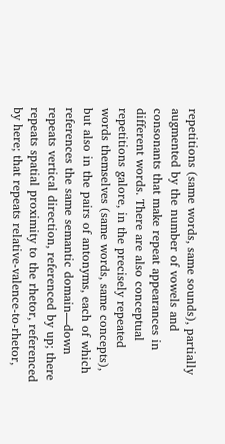repetitions (same words, same sounds), partially augmented by the number of vowels and consonants that make repeat appearances in different words. There are also conceptual repetitions galore, in the precisely repeated words themselves (same words, same concepts), but also in the pairs of antonyms, each of which references the same semantic domain—down repeats vertical direction, referenced by up; there repeats spatial proximity to the rhetor, referenced by here; that repeats relative-valence-to-rhetor,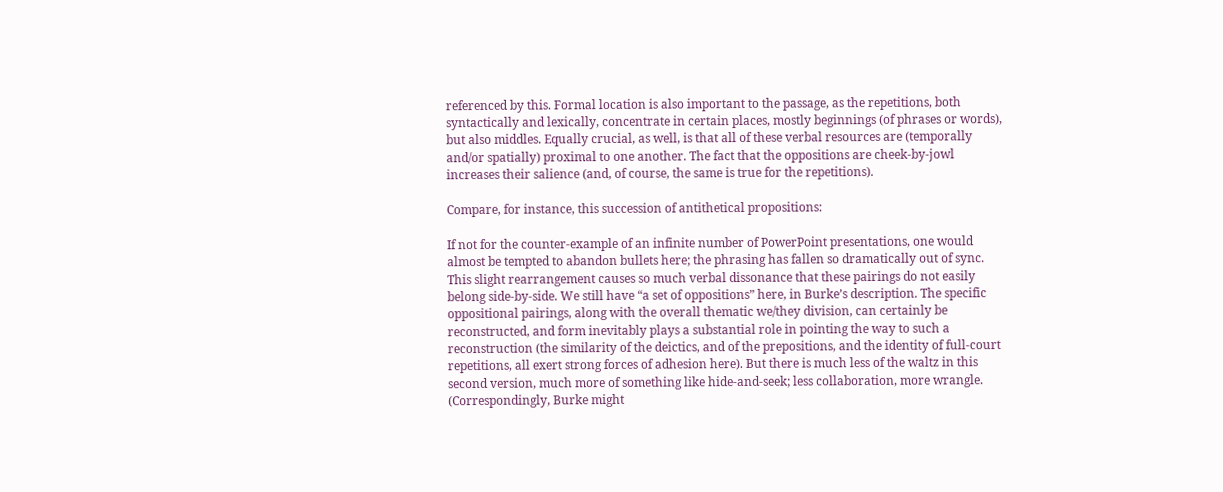referenced by this. Formal location is also important to the passage, as the repetitions, both syntactically and lexically, concentrate in certain places, mostly beginnings (of phrases or words), but also middles. Equally crucial, as well, is that all of these verbal resources are (temporally and/or spatially) proximal to one another. The fact that the oppositions are cheek-by-jowl increases their salience (and, of course, the same is true for the repetitions).

Compare, for instance, this succession of antithetical propositions:

If not for the counter-example of an infinite number of PowerPoint presentations, one would almost be tempted to abandon bullets here; the phrasing has fallen so dramatically out of sync. This slight rearrangement causes so much verbal dissonance that these pairings do not easily belong side-by-side. We still have “a set of oppositions” here, in Burke’s description. The specific oppositional pairings, along with the overall thematic we/they division, can certainly be reconstructed, and form inevitably plays a substantial role in pointing the way to such a reconstruction (the similarity of the deictics, and of the prepositions, and the identity of full-court repetitions, all exert strong forces of adhesion here). But there is much less of the waltz in this second version, much more of something like hide-and-seek; less collaboration, more wrangle. (Correspondingly, Burke might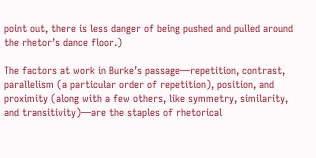point out, there is less danger of being pushed and pulled around the rhetor’s dance floor.)

The factors at work in Burke’s passage—repetition, contrast, parallelism (a particular order of repetition), position, and proximity (along with a few others, like symmetry, similarity, and transitivity)—are the staples of rhetorical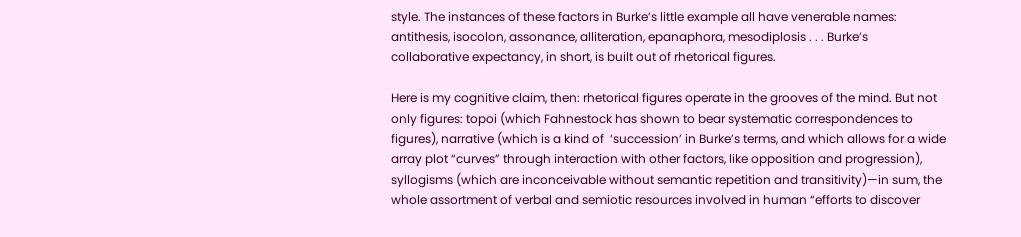style. The instances of these factors in Burke’s little example all have venerable names: antithesis, isocolon, assonance, alliteration, epanaphora, mesodiplosis . . . Burke’s collaborative expectancy, in short, is built out of rhetorical figures.

Here is my cognitive claim, then: rhetorical figures operate in the grooves of the mind. But not only figures: topoi (which Fahnestock has shown to bear systematic correspondences to figures), narrative (which is a kind of  ‘succession’ in Burke’s terms, and which allows for a wide array plot “curves” through interaction with other factors, like opposition and progression), syllogisms (which are inconceivable without semantic repetition and transitivity)—in sum, the whole assortment of verbal and semiotic resources involved in human “efforts to discover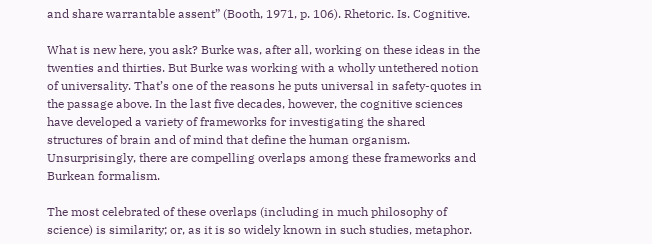and share warrantable assent” (Booth, 1971, p. 106). Rhetoric. Is. Cognitive.

What is new here, you ask? Burke was, after all, working on these ideas in the twenties and thirties. But Burke was working with a wholly untethered notion of universality. That’s one of the reasons he puts universal in safety-quotes in the passage above. In the last five decades, however, the cognitive sciences have developed a variety of frameworks for investigating the shared structures of brain and of mind that define the human organism. Unsurprisingly, there are compelling overlaps among these frameworks and Burkean formalism.

The most celebrated of these overlaps (including in much philosophy of science) is similarity; or, as it is so widely known in such studies, metaphor.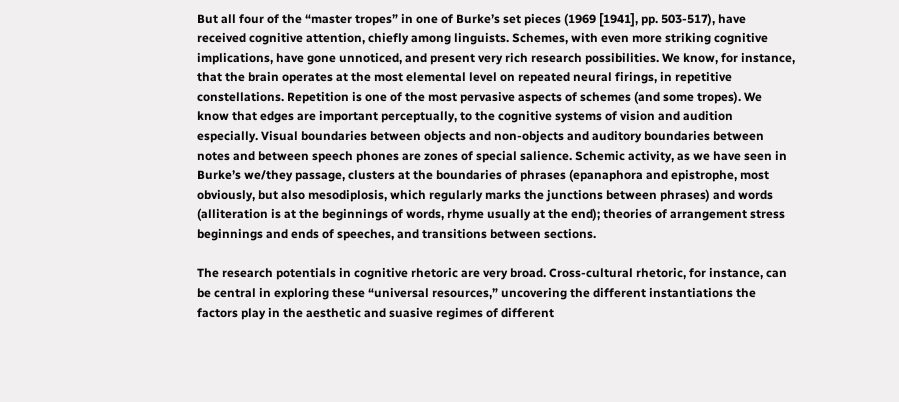But all four of the “master tropes” in one of Burke’s set pieces (1969 [1941], pp. 503-517), have received cognitive attention, chiefly among linguists. Schemes, with even more striking cognitive implications, have gone unnoticed, and present very rich research possibilities. We know, for instance, that the brain operates at the most elemental level on repeated neural firings, in repetitive constellations. Repetition is one of the most pervasive aspects of schemes (and some tropes). We know that edges are important perceptually, to the cognitive systems of vision and audition especially. Visual boundaries between objects and non-objects and auditory boundaries between notes and between speech phones are zones of special salience. Schemic activity, as we have seen in Burke’s we/they passage, clusters at the boundaries of phrases (epanaphora and epistrophe, most obviously, but also mesodiplosis, which regularly marks the junctions between phrases) and words (alliteration is at the beginnings of words, rhyme usually at the end); theories of arrangement stress beginnings and ends of speeches, and transitions between sections.

The research potentials in cognitive rhetoric are very broad. Cross-cultural rhetoric, for instance, can be central in exploring these “universal resources,” uncovering the different instantiations the factors play in the aesthetic and suasive regimes of different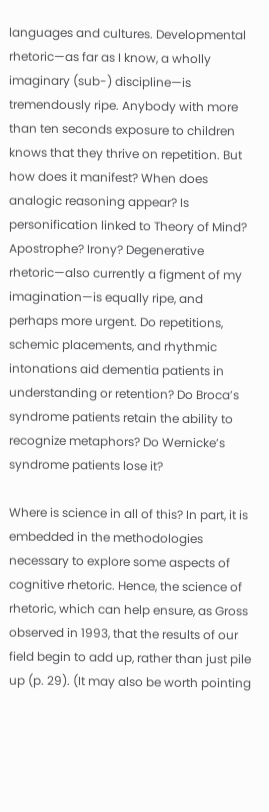languages and cultures. Developmental rhetoric—as far as I know, a wholly imaginary (sub-) discipline—is tremendously ripe. Anybody with more than ten seconds exposure to children knows that they thrive on repetition. But how does it manifest? When does analogic reasoning appear? Is personification linked to Theory of Mind? Apostrophe? Irony? Degenerative rhetoric—also currently a figment of my imagination—is equally ripe, and perhaps more urgent. Do repetitions, schemic placements, and rhythmic intonations aid dementia patients in understanding or retention? Do Broca’s syndrome patients retain the ability to recognize metaphors? Do Wernicke’s syndrome patients lose it?

Where is science in all of this? In part, it is embedded in the methodologies necessary to explore some aspects of cognitive rhetoric. Hence, the science of rhetoric, which can help ensure, as Gross observed in 1993, that the results of our field begin to add up, rather than just pile up (p. 29). (It may also be worth pointing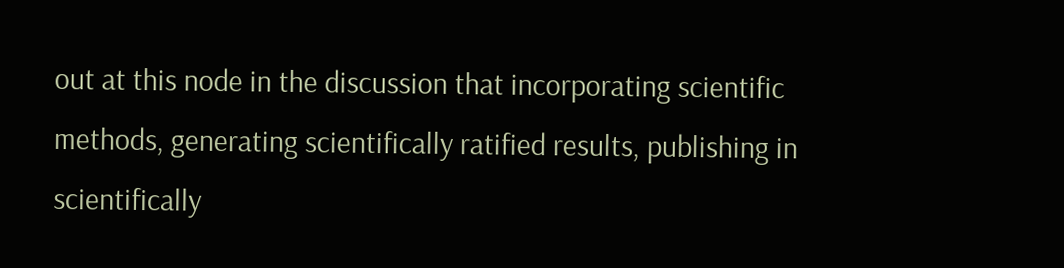out at this node in the discussion that incorporating scientific methods, generating scientifically ratified results, publishing in scientifically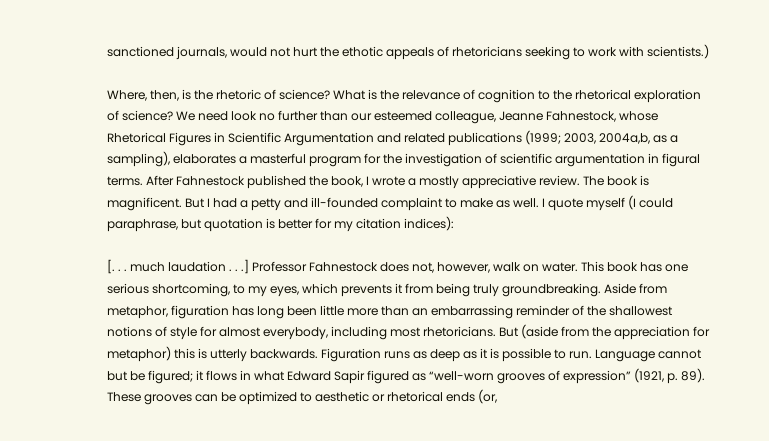sanctioned journals, would not hurt the ethotic appeals of rhetoricians seeking to work with scientists.)

Where, then, is the rhetoric of science? What is the relevance of cognition to the rhetorical exploration of science? We need look no further than our esteemed colleague, Jeanne Fahnestock, whose Rhetorical Figures in Scientific Argumentation and related publications (1999; 2003, 2004a,b, as a sampling), elaborates a masterful program for the investigation of scientific argumentation in figural terms. After Fahnestock published the book, I wrote a mostly appreciative review. The book is magnificent. But I had a petty and ill-founded complaint to make as well. I quote myself (I could paraphrase, but quotation is better for my citation indices):

[. . . much laudation . . .] Professor Fahnestock does not, however, walk on water. This book has one serious shortcoming, to my eyes, which prevents it from being truly groundbreaking. Aside from metaphor, figuration has long been little more than an embarrassing reminder of the shallowest notions of style for almost everybody, including most rhetoricians. But (aside from the appreciation for metaphor) this is utterly backwards. Figuration runs as deep as it is possible to run. Language cannot but be figured; it flows in what Edward Sapir figured as “well-worn grooves of expression” (1921, p. 89). These grooves can be optimized to aesthetic or rhetorical ends (or,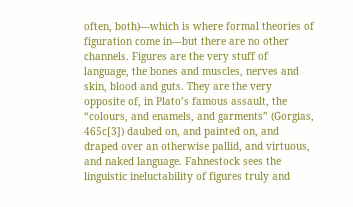often, both)—which is where formal theories of figuration come in—but there are no other channels. Figures are the very stuff of language, the bones and muscles, nerves and skin, blood and guts. They are the very opposite of, in Plato’s famous assault, the “colours, and enamels, and garments” (Gorgias, 465c[3]) daubed on, and painted on, and draped over an otherwise pallid, and virtuous, and naked language. Fahnestock sees the linguistic ineluctability of figures truly and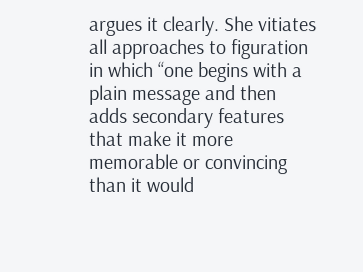argues it clearly. She vitiates all approaches to figuration in which “one begins with a plain message and then adds secondary features that make it more memorable or convincing than it would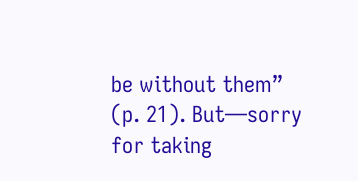be without them” (p. 21). But—sorry for taking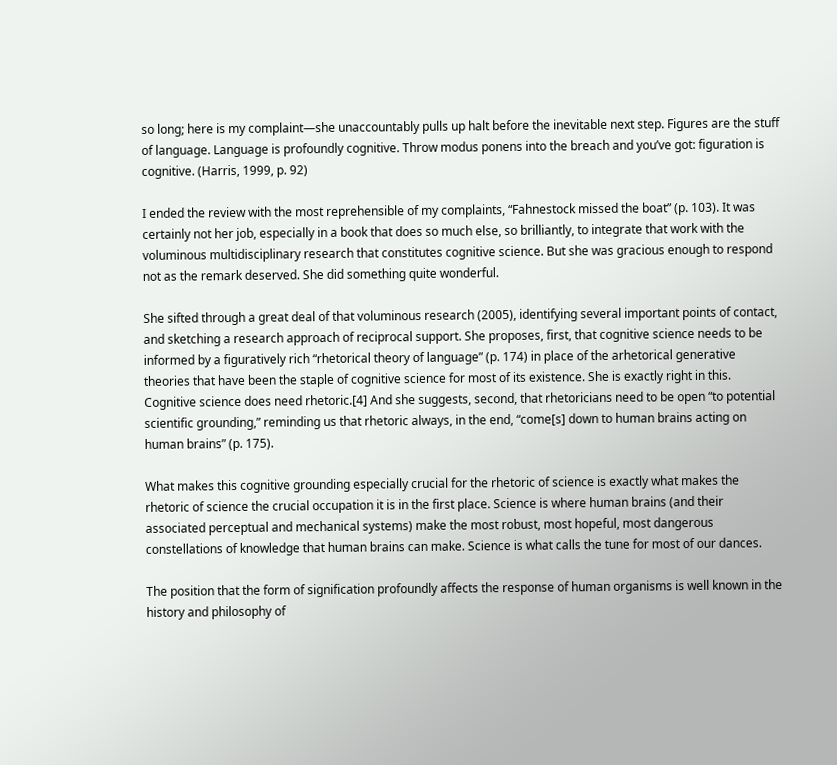so long; here is my complaint—she unaccountably pulls up halt before the inevitable next step. Figures are the stuff of language. Language is profoundly cognitive. Throw modus ponens into the breach and you’ve got: figuration is cognitive. (Harris, 1999, p. 92)

I ended the review with the most reprehensible of my complaints, “Fahnestock missed the boat” (p. 103). It was certainly not her job, especially in a book that does so much else, so brilliantly, to integrate that work with the voluminous multidisciplinary research that constitutes cognitive science. But she was gracious enough to respond not as the remark deserved. She did something quite wonderful.

She sifted through a great deal of that voluminous research (2005), identifying several important points of contact, and sketching a research approach of reciprocal support. She proposes, first, that cognitive science needs to be informed by a figuratively rich “rhetorical theory of language” (p. 174) in place of the arhetorical generative theories that have been the staple of cognitive science for most of its existence. She is exactly right in this. Cognitive science does need rhetoric.[4] And she suggests, second, that rhetoricians need to be open “to potential scientific grounding,” reminding us that rhetoric always, in the end, “come[s] down to human brains acting on human brains” (p. 175).

What makes this cognitive grounding especially crucial for the rhetoric of science is exactly what makes the rhetoric of science the crucial occupation it is in the first place. Science is where human brains (and their associated perceptual and mechanical systems) make the most robust, most hopeful, most dangerous constellations of knowledge that human brains can make. Science is what calls the tune for most of our dances.

The position that the form of signification profoundly affects the response of human organisms is well known in the history and philosophy of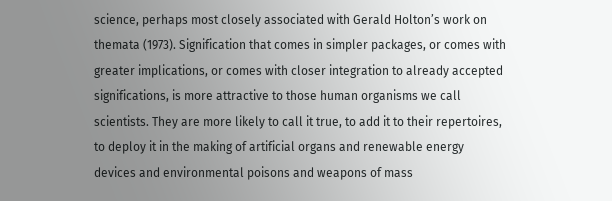science, perhaps most closely associated with Gerald Holton’s work on themata (1973). Signification that comes in simpler packages, or comes with greater implications, or comes with closer integration to already accepted significations, is more attractive to those human organisms we call scientists. They are more likely to call it true, to add it to their repertoires, to deploy it in the making of artificial organs and renewable energy devices and environmental poisons and weapons of mass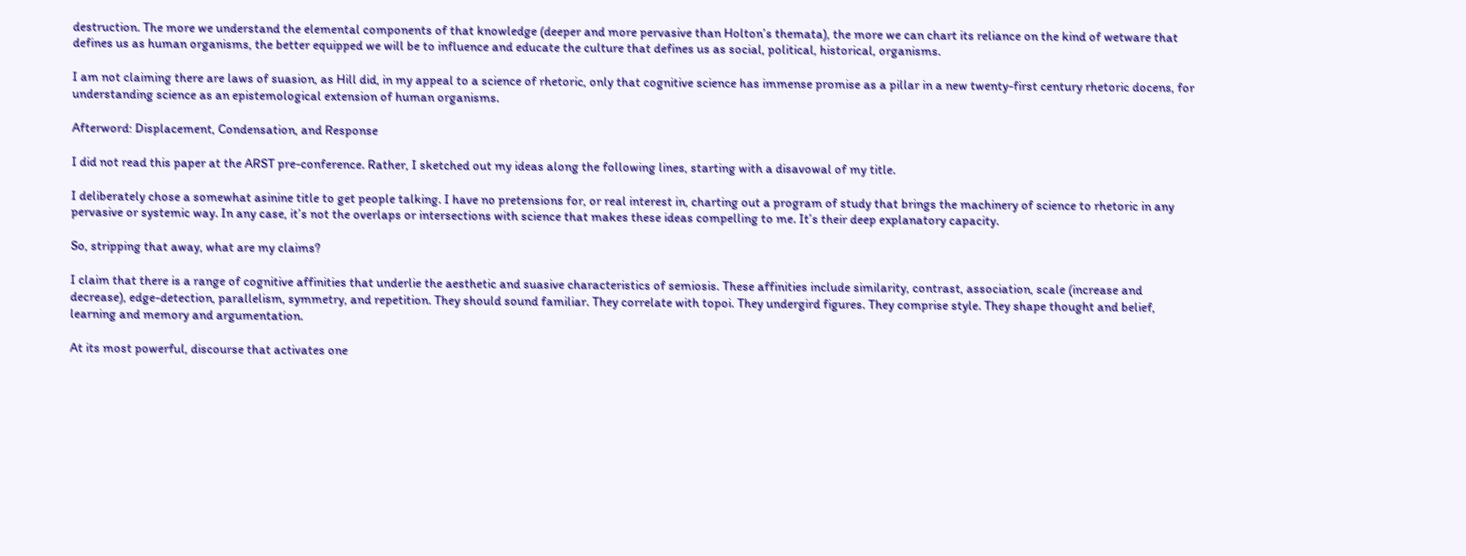destruction. The more we understand the elemental components of that knowledge (deeper and more pervasive than Holton’s themata), the more we can chart its reliance on the kind of wetware that defines us as human organisms, the better equipped we will be to influence and educate the culture that defines us as social, political, historical, organisms.

I am not claiming there are laws of suasion, as Hill did, in my appeal to a science of rhetoric, only that cognitive science has immense promise as a pillar in a new twenty-first century rhetoric docens, for understanding science as an epistemological extension of human organisms.

Afterword: Displacement, Condensation, and Response

I did not read this paper at the ARST pre-conference. Rather, I sketched out my ideas along the following lines, starting with a disavowal of my title.

I deliberately chose a somewhat asinine title to get people talking. I have no pretensions for, or real interest in, charting out a program of study that brings the machinery of science to rhetoric in any pervasive or systemic way. In any case, it’s not the overlaps or intersections with science that makes these ideas compelling to me. It’s their deep explanatory capacity.

So, stripping that away, what are my claims?

I claim that there is a range of cognitive affinities that underlie the aesthetic and suasive characteristics of semiosis. These affinities include similarity, contrast, association, scale (increase and decrease), edge-detection, parallelism, symmetry, and repetition. They should sound familiar. They correlate with topoi. They undergird figures. They comprise style. They shape thought and belief, learning and memory and argumentation.

At its most powerful, discourse that activates one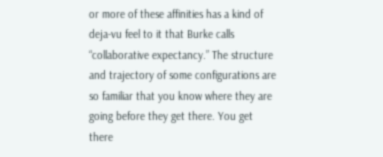or more of these affinities has a kind of deja-vu feel to it that Burke calls “collaborative expectancy.” The structure and trajectory of some configurations are so familiar that you know where they are going before they get there. You get there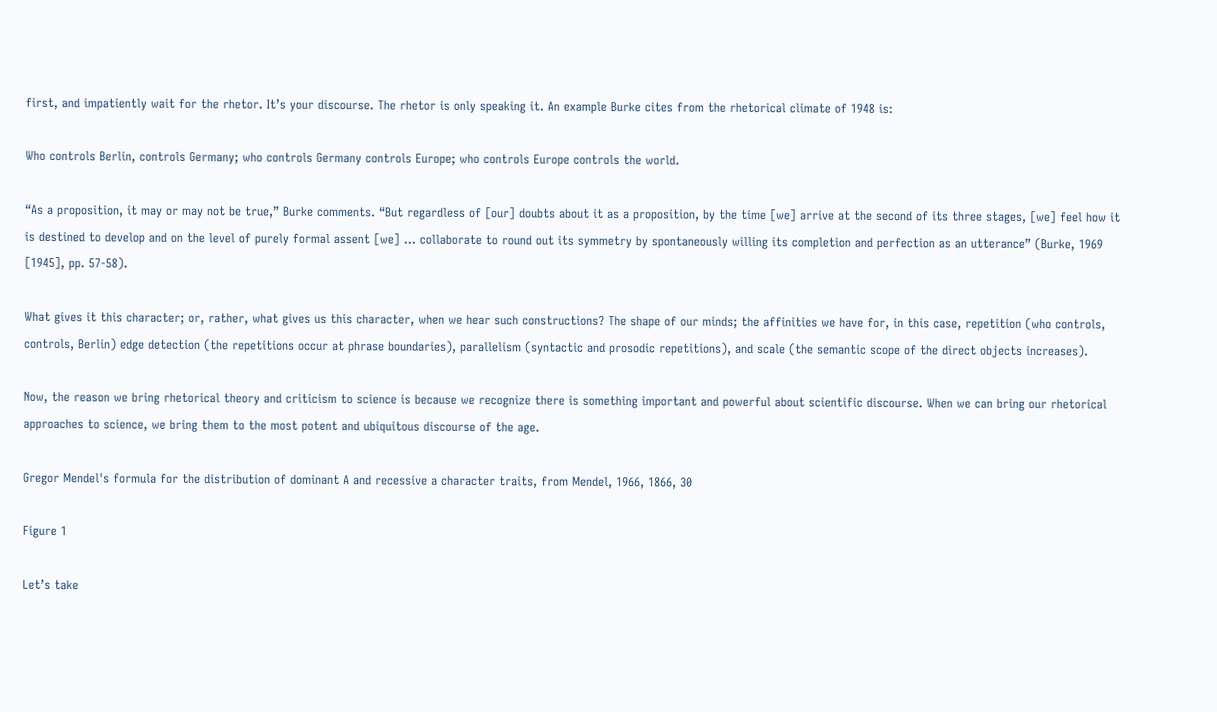first, and impatiently wait for the rhetor. It’s your discourse. The rhetor is only speaking it. An example Burke cites from the rhetorical climate of 1948 is:

Who controls Berlin, controls Germany; who controls Germany controls Europe; who controls Europe controls the world.

“As a proposition, it may or may not be true,” Burke comments. “But regardless of [our] doubts about it as a proposition, by the time [we] arrive at the second of its three stages, [we] feel how it is destined to develop and on the level of purely formal assent [we] … collaborate to round out its symmetry by spontaneously willing its completion and perfection as an utterance” (Burke, 1969 [1945], pp. 57-58).

What gives it this character; or, rather, what gives us this character, when we hear such constructions? The shape of our minds; the affinities we have for, in this case, repetition (who controls, controls, Berlin) edge detection (the repetitions occur at phrase boundaries), parallelism (syntactic and prosodic repetitions), and scale (the semantic scope of the direct objects increases).

Now, the reason we bring rhetorical theory and criticism to science is because we recognize there is something important and powerful about scientific discourse. When we can bring our rhetorical approaches to science, we bring them to the most potent and ubiquitous discourse of the age.

Gregor Mendel's formula for the distribution of dominant A and recessive a character traits, from Mendel, 1966, 1866, 30

Figure 1

Let’s take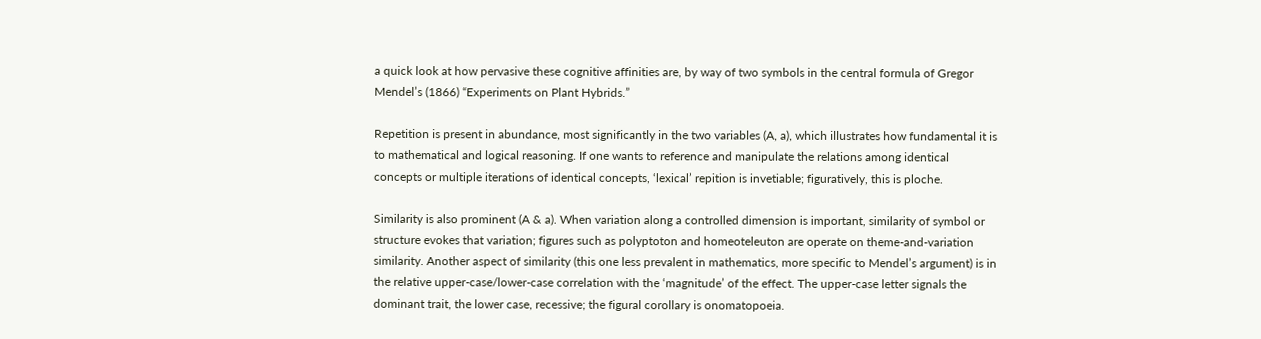a quick look at how pervasive these cognitive affinities are, by way of two symbols in the central formula of Gregor Mendel’s (1866) “Experiments on Plant Hybrids.”

Repetition is present in abundance, most significantly in the two variables (A, a), which illustrates how fundamental it is to mathematical and logical reasoning. If one wants to reference and manipulate the relations among identical concepts or multiple iterations of identical concepts, ‘lexical’ repition is invetiable; figuratively, this is ploche.

Similarity is also prominent (A & a). When variation along a controlled dimension is important, similarity of symbol or structure evokes that variation; figures such as polyptoton and homeoteleuton are operate on theme-and-variation similarity. Another aspect of similarity (this one less prevalent in mathematics, more specific to Mendel’s argument) is in the relative upper-case/lower-case correlation with the ‘magnitude’ of the effect. The upper-case letter signals the dominant trait, the lower case, recessive; the figural corollary is onomatopoeia.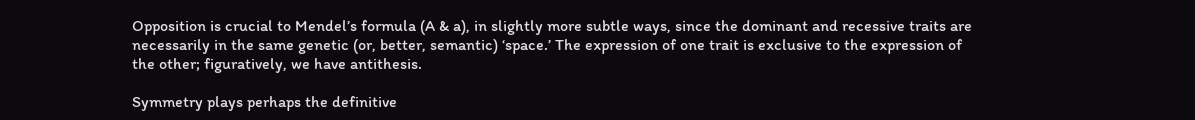Opposition is crucial to Mendel’s formula (A & a), in slightly more subtle ways, since the dominant and recessive traits are necessarily in the same genetic (or, better, semantic) ‘space.’ The expression of one trait is exclusive to the expression of the other; figuratively, we have antithesis.

Symmetry plays perhaps the definitive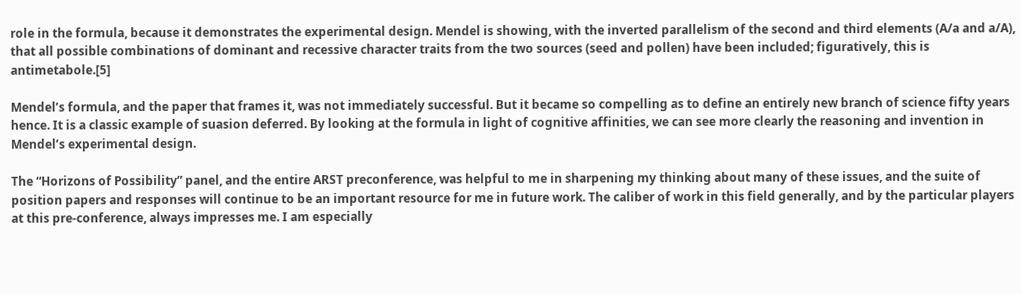role in the formula, because it demonstrates the experimental design. Mendel is showing, with the inverted parallelism of the second and third elements (A/a and a/A), that all possible combinations of dominant and recessive character traits from the two sources (seed and pollen) have been included; figuratively, this is antimetabole.[5]

Mendel’s formula, and the paper that frames it, was not immediately successful. But it became so compelling as to define an entirely new branch of science fifty years hence. It is a classic example of suasion deferred. By looking at the formula in light of cognitive affinities, we can see more clearly the reasoning and invention in Mendel’s experimental design.

The “Horizons of Possibility” panel, and the entire ARST preconference, was helpful to me in sharpening my thinking about many of these issues, and the suite of position papers and responses will continue to be an important resource for me in future work. The caliber of work in this field generally, and by the particular players at this pre-conference, always impresses me. I am especially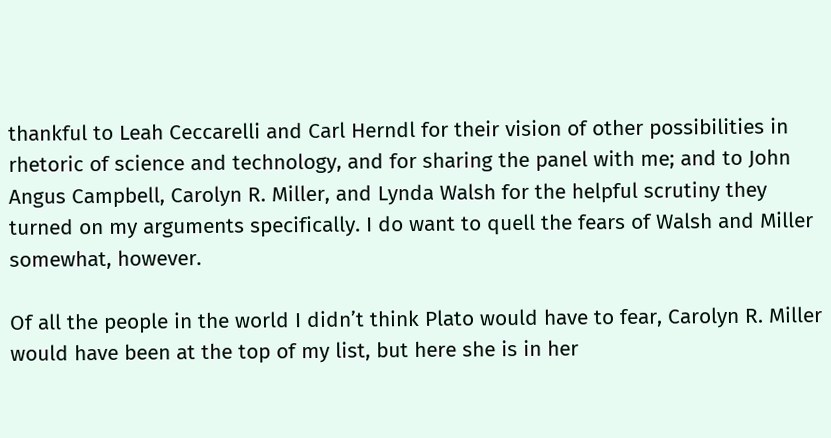thankful to Leah Ceccarelli and Carl Herndl for their vision of other possibilities in rhetoric of science and technology, and for sharing the panel with me; and to John Angus Campbell, Carolyn R. Miller, and Lynda Walsh for the helpful scrutiny they turned on my arguments specifically. I do want to quell the fears of Walsh and Miller somewhat, however.

Of all the people in the world I didn’t think Plato would have to fear, Carolyn R. Miller would have been at the top of my list, but here she is in her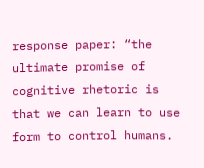response paper: “the ultimate promise of cognitive rhetoric is that we can learn to use form to control humans.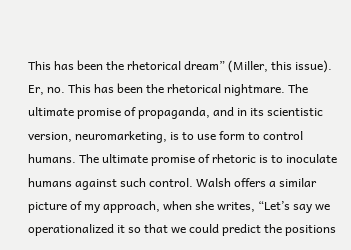This has been the rhetorical dream” (Miller, this issue). Er, no. This has been the rhetorical nightmare. The ultimate promise of propaganda, and in its scientistic version, neuromarketing, is to use form to control humans. The ultimate promise of rhetoric is to inoculate humans against such control. Walsh offers a similar picture of my approach, when she writes, “Let’s say we operationalized it so that we could predict the positions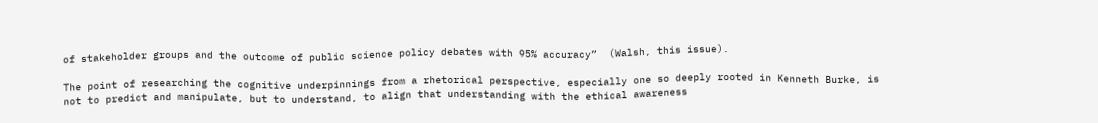of stakeholder groups and the outcome of public science policy debates with 95% accuracy”  (Walsh, this issue).

The point of researching the cognitive underpinnings from a rhetorical perspective, especially one so deeply rooted in Kenneth Burke, is not to predict and manipulate, but to understand, to align that understanding with the ethical awareness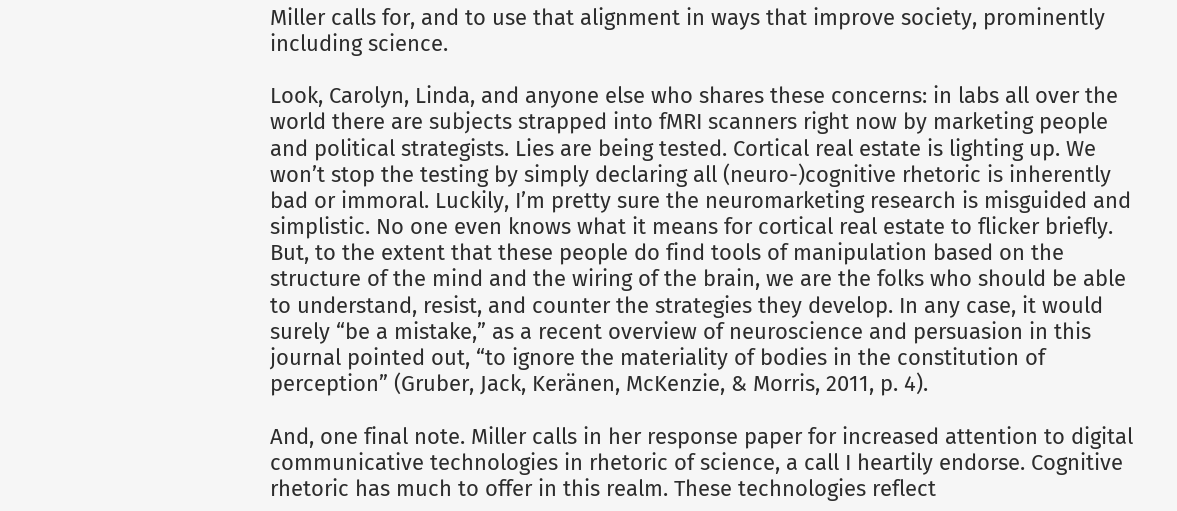Miller calls for, and to use that alignment in ways that improve society, prominently including science.

Look, Carolyn, Linda, and anyone else who shares these concerns: in labs all over the world there are subjects strapped into fMRI scanners right now by marketing people and political strategists. Lies are being tested. Cortical real estate is lighting up. We won’t stop the testing by simply declaring all (neuro-)cognitive rhetoric is inherently bad or immoral. Luckily, I’m pretty sure the neuromarketing research is misguided and simplistic. No one even knows what it means for cortical real estate to flicker briefly. But, to the extent that these people do find tools of manipulation based on the structure of the mind and the wiring of the brain, we are the folks who should be able to understand, resist, and counter the strategies they develop. In any case, it would surely “be a mistake,” as a recent overview of neuroscience and persuasion in this journal pointed out, “to ignore the materiality of bodies in the constitution of perception” (Gruber, Jack, Keränen, McKenzie, & Morris, 2011, p. 4).

And, one final note. Miller calls in her response paper for increased attention to digital communicative technologies in rhetoric of science, a call I heartily endorse. Cognitive rhetoric has much to offer in this realm. These technologies reflect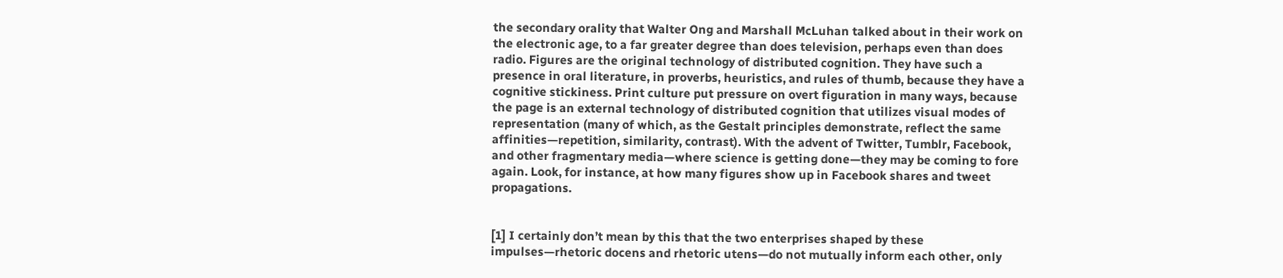the secondary orality that Walter Ong and Marshall McLuhan talked about in their work on the electronic age, to a far greater degree than does television, perhaps even than does radio. Figures are the original technology of distributed cognition. They have such a presence in oral literature, in proverbs, heuristics, and rules of thumb, because they have a cognitive stickiness. Print culture put pressure on overt figuration in many ways, because the page is an external technology of distributed cognition that utilizes visual modes of representation (many of which, as the Gestalt principles demonstrate, reflect the same affinities—repetition, similarity, contrast). With the advent of Twitter, Tumblr, Facebook, and other fragmentary media—where science is getting done—they may be coming to fore again. Look, for instance, at how many figures show up in Facebook shares and tweet propagations.


[1] I certainly don’t mean by this that the two enterprises shaped by these impulses—rhetoric docens and rhetoric utens—do not mutually inform each other, only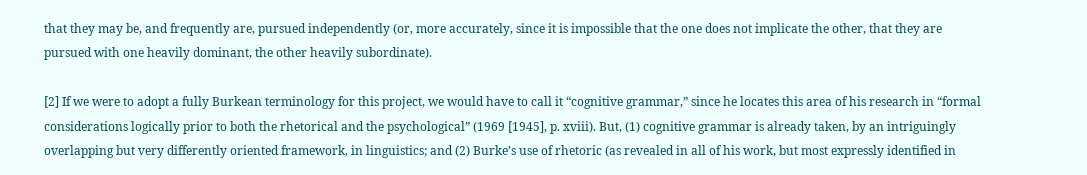that they may be, and frequently are, pursued independently (or, more accurately, since it is impossible that the one does not implicate the other, that they are pursued with one heavily dominant, the other heavily subordinate).

[2] If we were to adopt a fully Burkean terminology for this project, we would have to call it “cognitive grammar,” since he locates this area of his research in “formal considerations logically prior to both the rhetorical and the psychological” (1969 [1945], p. xviii). But, (1) cognitive grammar is already taken, by an intriguingly overlapping but very differently oriented framework, in linguistics; and (2) Burke’s use of rhetoric (as revealed in all of his work, but most expressly identified in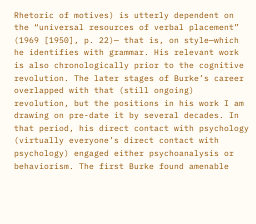Rhetoric of motives) is utterly dependent on the “universal resources of verbal placement” (1969 [1950], p. 22)— that is, on style—which he identifies with grammar. His relevant work is also chronologically prior to the cognitive revolution. The later stages of Burke’s career overlapped with that (still ongoing) revolution, but the positions in his work I am drawing on pre-date it by several decades. In that period, his direct contact with psychology (virtually everyone’s direct contact with psychology) engaged either psychoanalysis or behaviorism. The first Burke found amenable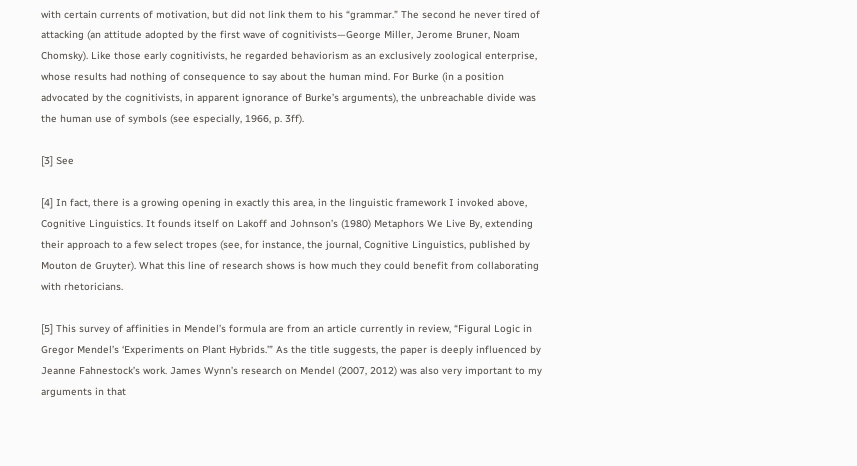with certain currents of motivation, but did not link them to his “grammar.” The second he never tired of attacking (an attitude adopted by the first wave of cognitivists—George Miller, Jerome Bruner, Noam Chomsky). Like those early cognitivists, he regarded behaviorism as an exclusively zoological enterprise, whose results had nothing of consequence to say about the human mind. For Burke (in a position advocated by the cognitivists, in apparent ignorance of Burke’s arguments), the unbreachable divide was the human use of symbols (see especially, 1966, p. 3ff).

[3] See

[4] In fact, there is a growing opening in exactly this area, in the linguistic framework I invoked above, Cognitive Linguistics. It founds itself on Lakoff and Johnson’s (1980) Metaphors We Live By, extending their approach to a few select tropes (see, for instance, the journal, Cognitive Linguistics, published by Mouton de Gruyter). What this line of research shows is how much they could benefit from collaborating with rhetoricians.

[5] This survey of affinities in Mendel’s formula are from an article currently in review, “Figural Logic in Gregor Mendel’s ‘Experiments on Plant Hybrids.’” As the title suggests, the paper is deeply influenced by Jeanne Fahnestock’s work. James Wynn’s research on Mendel (2007, 2012) was also very important to my arguments in that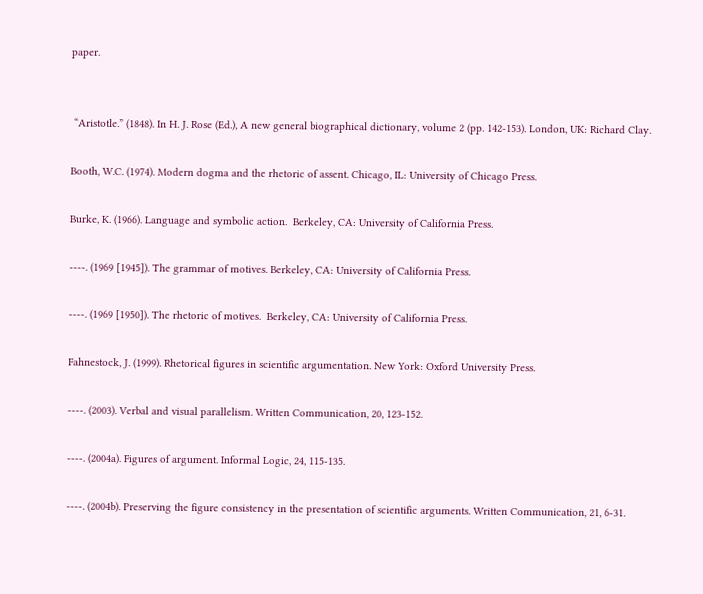paper.


 “Aristotle.” (1848). In H. J. Rose (Ed.), A new general biographical dictionary, volume 2 (pp. 142-153). London, UK: Richard Clay.

Booth, W.C. (1974). Modern dogma and the rhetoric of assent. Chicago, IL: University of Chicago Press.

Burke, K. (1966). Language and symbolic action.  Berkeley, CA: University of California Press.

----. (1969 [1945]). The grammar of motives. Berkeley, CA: University of California Press.

----. (1969 [1950]). The rhetoric of motives.  Berkeley, CA: University of California Press.

Fahnestock, J. (1999). Rhetorical figures in scientific argumentation. New York: Oxford University Press.

----. (2003). Verbal and visual parallelism. Written Communication, 20, 123-152.

----. (2004a). Figures of argument. Informal Logic, 24, 115-135.

----. (2004b). Preserving the figure consistency in the presentation of scientific arguments. Written Communication, 21, 6-31.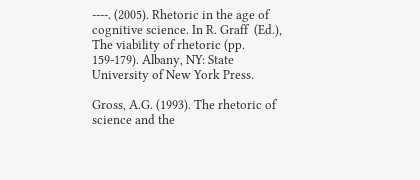----. (2005). Rhetoric in the age of cognitive science. In R. Graff  (Ed.), The viability of rhetoric (pp. 159-179). Albany, NY: State University of New York Press.

Gross, A.G. (1993). The rhetoric of science and the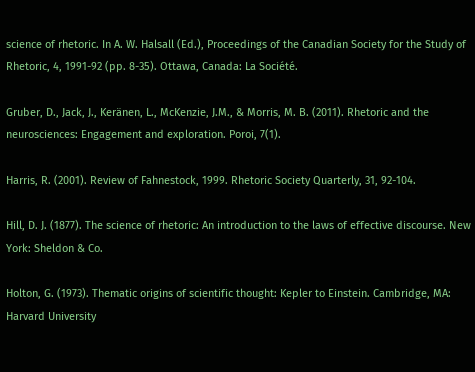science of rhetoric. In A. W. Halsall (Ed.), Proceedings of the Canadian Society for the Study of Rhetoric, 4, 1991-92 (pp. 8-35). Ottawa, Canada: La Société.

Gruber, D., Jack, J., Keränen, L., McKenzie, J.M., & Morris, M. B. (2011). Rhetoric and the neurosciences: Engagement and exploration. Poroi, 7(1).

Harris, R. (2001). Review of Fahnestock, 1999. Rhetoric Society Quarterly, 31, 92-104.

Hill, D. J. (1877). The science of rhetoric: An introduction to the laws of effective discourse. New York: Sheldon & Co.

Holton, G. (1973). Thematic origins of scientific thought: Kepler to Einstein. Cambridge, MA: Harvard University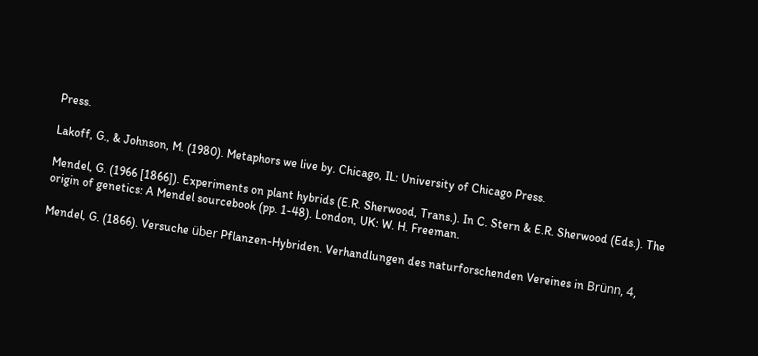Press.

Lakoff, G., & Johnson, M. (1980). Metaphors we live by. Chicago, IL: University of Chicago Press.

Mendel, G. (1966 [1866]). Experiments on plant hybrids (E.R. Sherwood, Trans.). In C. Stern & E.R. Sherwood (Eds.). The origin of genetics: A Mendel sourcebook (pp. 1-48). London, UK: W. H. Freeman.

Mendel, G. (1866). Versuche über Pflanzen-Hybriden. Verhandlungen des naturforschenden Vereines in Brünn, 4,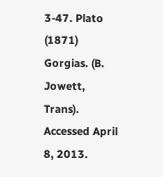3-47. Plato (1871) Gorgias. (B. Jowett, Trans). Accessed April 8, 2013.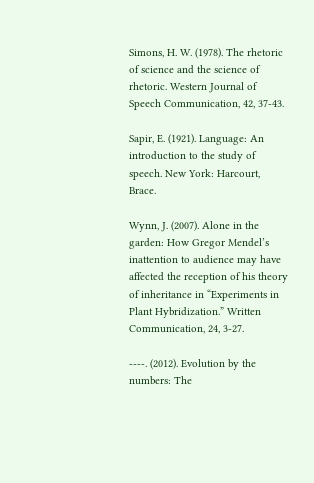Simons, H. W. (1978). The rhetoric of science and the science of rhetoric. Western Journal of Speech Communication, 42, 37-43.

Sapir, E. (1921). Language: An introduction to the study of speech. New York: Harcourt, Brace.

Wynn, J. (2007). Alone in the garden: How Gregor Mendel’s inattention to audience may have affected the reception of his theory of inheritance in “Experiments in Plant Hybridization.” Written Communication, 24, 3-27.

----. (2012). Evolution by the numbers: The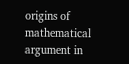origins of mathematical argument in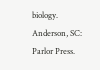biology. Anderson, SC: Parlor Press.